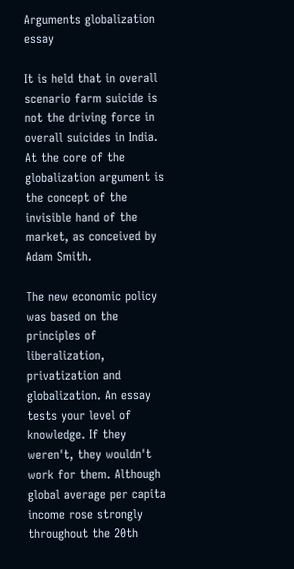Arguments globalization essay

It is held that in overall scenario farm suicide is not the driving force in overall suicides in India. At the core of the globalization argument is the concept of the invisible hand of the market, as conceived by Adam Smith.

The new economic policy was based on the principles of liberalization, privatization and globalization. An essay tests your level of knowledge. If they weren't, they wouldn't work for them. Although global average per capita income rose strongly throughout the 20th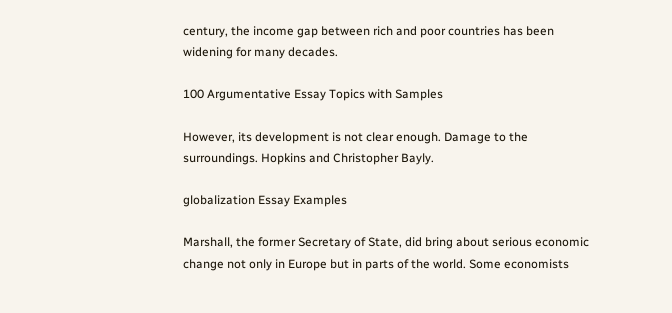century, the income gap between rich and poor countries has been widening for many decades.

100 Argumentative Essay Topics with Samples

However, its development is not clear enough. Damage to the surroundings. Hopkins and Christopher Bayly.

globalization Essay Examples

Marshall, the former Secretary of State, did bring about serious economic change not only in Europe but in parts of the world. Some economists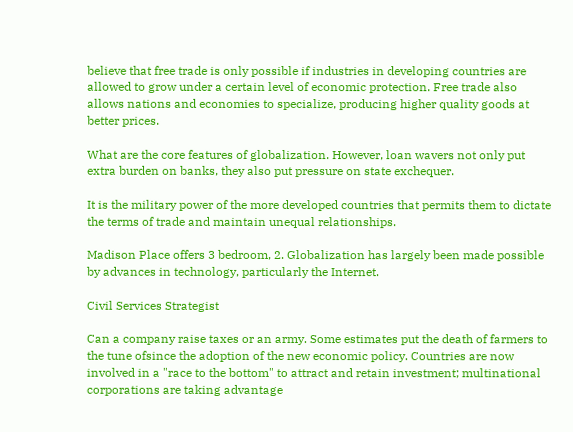believe that free trade is only possible if industries in developing countries are allowed to grow under a certain level of economic protection. Free trade also allows nations and economies to specialize, producing higher quality goods at better prices.

What are the core features of globalization. However, loan wavers not only put extra burden on banks, they also put pressure on state exchequer.

It is the military power of the more developed countries that permits them to dictate the terms of trade and maintain unequal relationships.

Madison Place offers 3 bedroom, 2. Globalization has largely been made possible by advances in technology, particularly the Internet.

Civil Services Strategist

Can a company raise taxes or an army. Some estimates put the death of farmers to the tune ofsince the adoption of the new economic policy. Countries are now involved in a "race to the bottom" to attract and retain investment; multinational corporations are taking advantage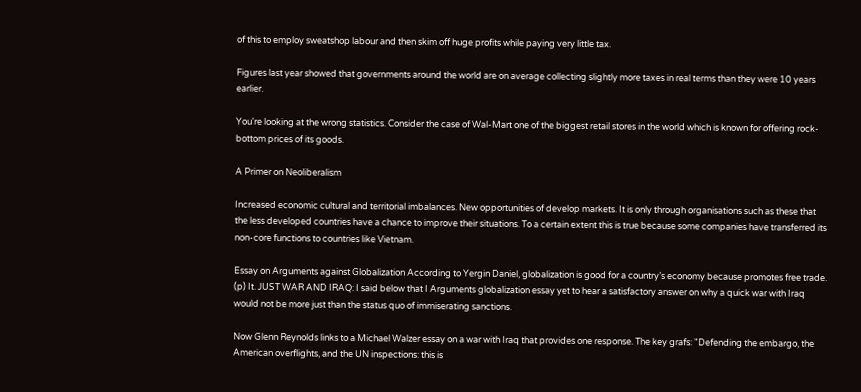of this to employ sweatshop labour and then skim off huge profits while paying very little tax.

Figures last year showed that governments around the world are on average collecting slightly more taxes in real terms than they were 10 years earlier.

You're looking at the wrong statistics. Consider the case of Wal-Mart one of the biggest retail stores in the world which is known for offering rock-bottom prices of its goods.

A Primer on Neoliberalism

Increased economic cultural and territorial imbalances. New opportunities of develop markets. It is only through organisations such as these that the less developed countries have a chance to improve their situations. To a certain extent this is true because some companies have transferred its non-core functions to countries like Vietnam.

Essay on Arguments against Globalization According to Yergin Daniel, globalization is good for a country’s economy because promotes free trade. (p) It. JUST WAR AND IRAQ: I said below that I Arguments globalization essay yet to hear a satisfactory answer on why a quick war with Iraq would not be more just than the status quo of immiserating sanctions.

Now Glenn Reynolds links to a Michael Walzer essay on a war with Iraq that provides one response. The key grafs: "Defending the embargo, the American overflights, and the UN inspections: this is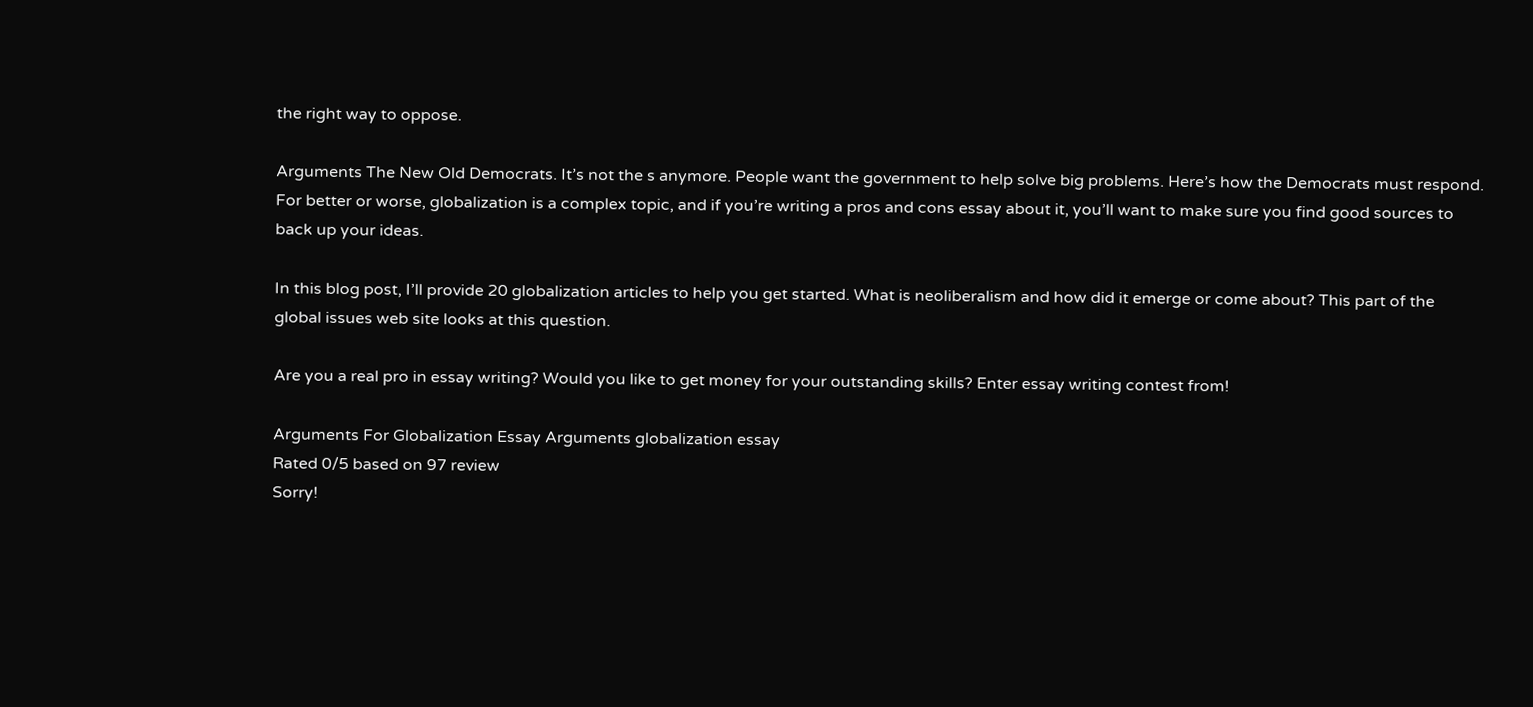the right way to oppose.

Arguments The New Old Democrats. It’s not the s anymore. People want the government to help solve big problems. Here’s how the Democrats must respond. For better or worse, globalization is a complex topic, and if you’re writing a pros and cons essay about it, you’ll want to make sure you find good sources to back up your ideas.

In this blog post, I’ll provide 20 globalization articles to help you get started. What is neoliberalism and how did it emerge or come about? This part of the global issues web site looks at this question.

Are you a real pro in essay writing? Would you like to get money for your outstanding skills? Enter essay writing contest from!

Arguments For Globalization Essay Arguments globalization essay
Rated 0/5 based on 97 review
Sorry!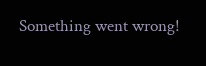Something went wrong!